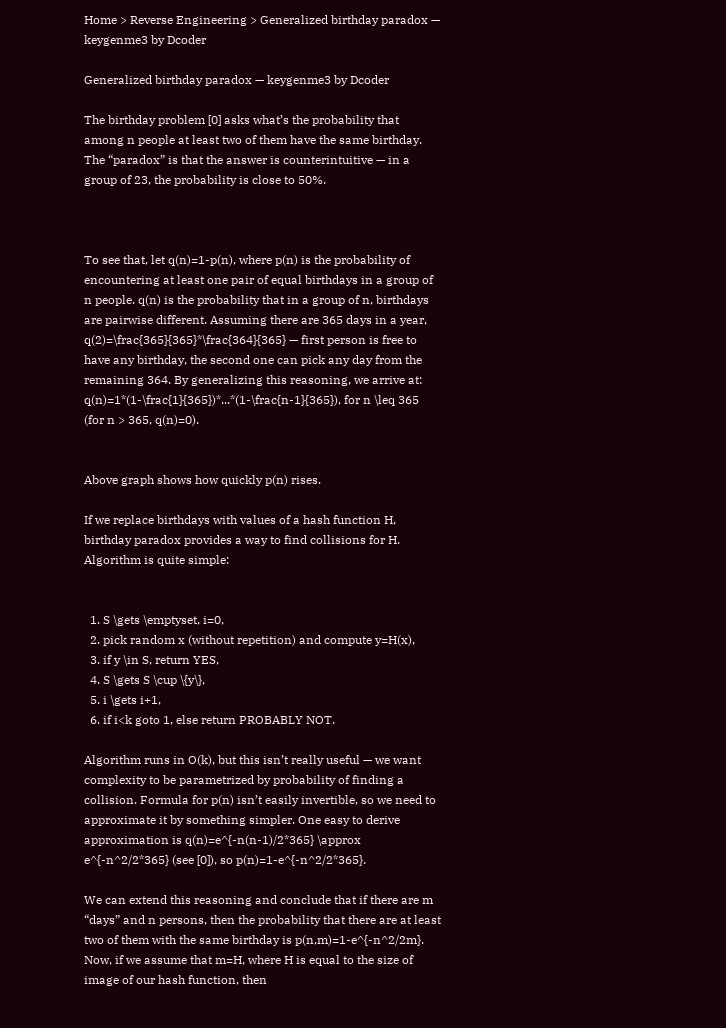Home > Reverse Engineering > Generalized birthday paradox — keygenme3 by Dcoder

Generalized birthday paradox — keygenme3 by Dcoder

The birthday problem [0] asks what’s the probability that among n people at least two of them have the same birthday. The “paradox” is that the answer is counterintuitive — in a group of 23, the probability is close to 50%.



To see that, let q(n)=1-p(n), where p(n) is the probability of encountering at least one pair of equal birthdays in a group of n people. q(n) is the probability that in a group of n, birthdays are pairwise different. Assuming there are 365 days in a year, q(2)=\frac{365}{365}*\frac{364}{365} — first person is free to have any birthday, the second one can pick any day from the remaining 364. By generalizing this reasoning, we arrive at: q(n)=1*(1-\frac{1}{365})*...*(1-\frac{n-1}{365}), for n \leq 365 (for n > 365, q(n)=0).


Above graph shows how quickly p(n) rises.

If we replace birthdays with values of a hash function H, birthday paradox provides a way to find collisions for H. Algorithm is quite simple:


  1. S \gets \emptyset, i=0,
  2. pick random x (without repetition) and compute y=H(x),
  3. if y \in S, return YES,
  4. S \gets S \cup \{y\},
  5. i \gets i+1,
  6. if i<k goto 1, else return PROBABLY NOT.

Algorithm runs in O(k), but this isn’t really useful — we want complexity to be parametrized by probability of finding a collision. Formula for p(n) isn’t easily invertible, so we need to approximate it by something simpler. One easy to derive approximation is q(n)=e^{-n(n-1)/2*365} \approx e^{-n^2/2*365} (see [0]), so p(n)=1-e^{-n^2/2*365}.

We can extend this reasoning and conclude that if there are m “days” and n persons, then the probability that there are at least two of them with the same birthday is p(n,m)=1-e^{-n^2/2m}. Now, if we assume that m=H, where H is equal to the size of image of our hash function, then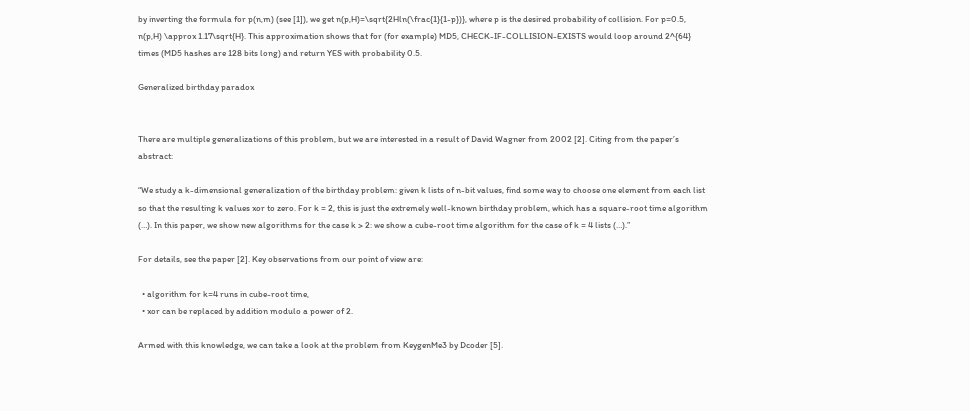by inverting the formula for p(n,m) (see [1]), we get n(p,H)=\sqrt{2Hln(\frac{1}{1-p})}, where p is the desired probability of collision. For p=0.5, n(p,H) \approx 1.17\sqrt{H}. This approximation shows that for (for example) MD5, CHECK-IF-COLLISION-EXISTS would loop around 2^{64} times (MD5 hashes are 128 bits long) and return YES with probability 0.5.

Generalized birthday paradox


There are multiple generalizations of this problem, but we are interested in a result of David Wagner from 2002 [2]. Citing from the paper’s abstract:

“We study a k-dimensional generalization of the birthday problem: given k lists of n-bit values, find some way to choose one element from each list so that the resulting k values xor to zero. For k = 2, this is just the extremely well-known birthday problem, which has a square-root time algorithm (…). In this paper, we show new algorithms for the case k > 2: we show a cube-root time algorithm for the case of k = 4 lists (…).”

For details, see the paper [2]. Key observations from our point of view are:

  • algorithm for k=4 runs in cube-root time,
  • xor can be replaced by addition modulo a power of 2.

Armed with this knowledge, we can take a look at the problem from KeygenMe3 by Dcoder [5].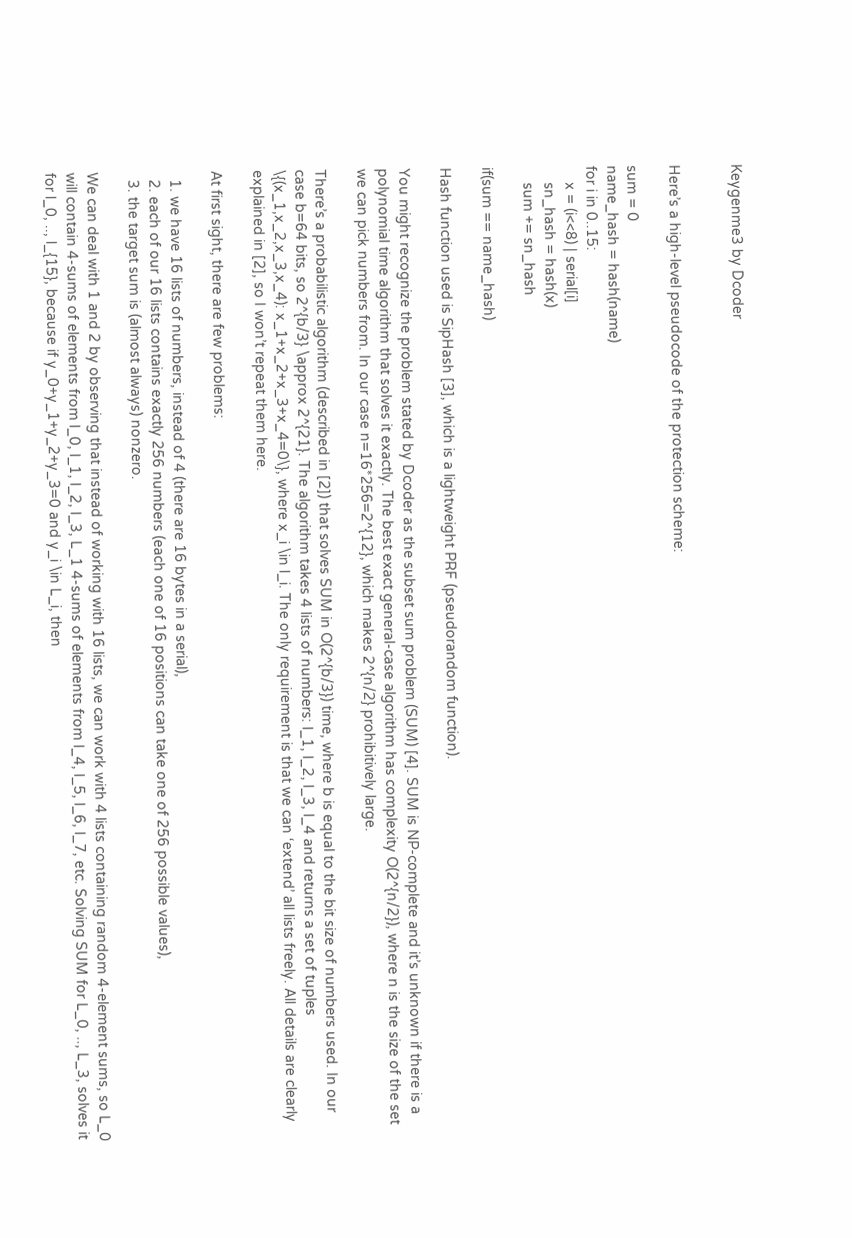Keygenme3 by Dcoder


Here’s a high-level pseudocode of the protection scheme:

sum = 0
name_hash = hash(name)
for i in 0..15:
    x = (i<<8) | serial[i]
    sn_hash = hash(x)
    sum += sn_hash

if(sum == name_hash)

Hash function used is SipHash [3], which is a lightweight PRF (pseudorandom function).

You might recognize the problem stated by Dcoder as the subset sum problem (SUM) [4]. SUM is NP-complete and it’s unknown if there is a polynomial time algorithm that solves it exactly. The best exact general-case algorithm has complexity O(2^{n/2}), where n is the size of the set we can pick numbers from. In our case n=16*256=2^{12}, which makes 2^{n/2} prohibitively large.

There’s a probabilistic algorithm (described in [2]) that solves SUM in O(2^{b/3}) time, where b is equal to the bit size of numbers used. In our case b=64 bits, so 2^{b/3} \approx 2^{21}. The algorithm takes 4 lists of numbers: l_1, l_2, l_3, l_4 and returns a set of tuples \{(x_1,x_2,x_3,x_4): x_1+x_2+x_3+x_4=0\}, where x_i \in l_i. The only requirement is that we can ‘extend’ all lists freely. All details are clearly explained in [2], so I won’t repeat them here.

At first sight, there are few problems:

  1. we have 16 lists of numbers, instead of 4 (there are 16 bytes in a serial),
  2. each of our 16 lists contains exactly 256 numbers (each one of 16 positions can take one of 256 possible values),
  3. the target sum is (almost always) nonzero.

We can deal with 1 and 2 by observing that instead of working with 16 lists, we can work with 4 lists containing random 4-element sums, so L_0 will contain 4-sums of elements from l_0, l_1, l_2, l_3, L_1 4-sums of elements from l_4, l_5, l_6, l_7, etc. Solving SUM for L_0, .., L_3, solves it for l_0, .., l_{15}, because if y_0+y_1+y_2+y_3=0 and y_i \in L_i, then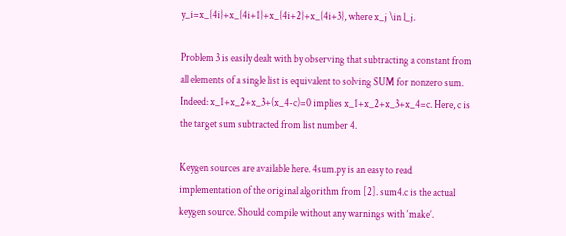y_i=x_{4i}+x_{4i+1}+x_{4i+2}+x_{4i+3}, where x_j \in l_j.

Problem 3 is easily dealt with by observing that subtracting a constant from all elements of a single list is equivalent to solving SUM for nonzero sum. Indeed: x_1+x_2+x_3+(x_4-c)=0 implies x_1+x_2+x_3+x_4=c. Here, c is the target sum subtracted from list number 4.

Keygen sources are available here. 4sum.py is an easy to read implementation of the original algorithm from [2]. sum4.c is the actual keygen source. Should compile without any warnings with ‘make’.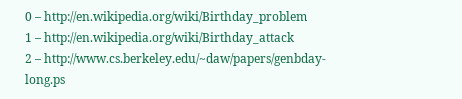0 – http://en.wikipedia.org/wiki/Birthday_problem
1 – http://en.wikipedia.org/wiki/Birthday_attack
2 – http://www.cs.berkeley.edu/~daw/papers/genbday-long.ps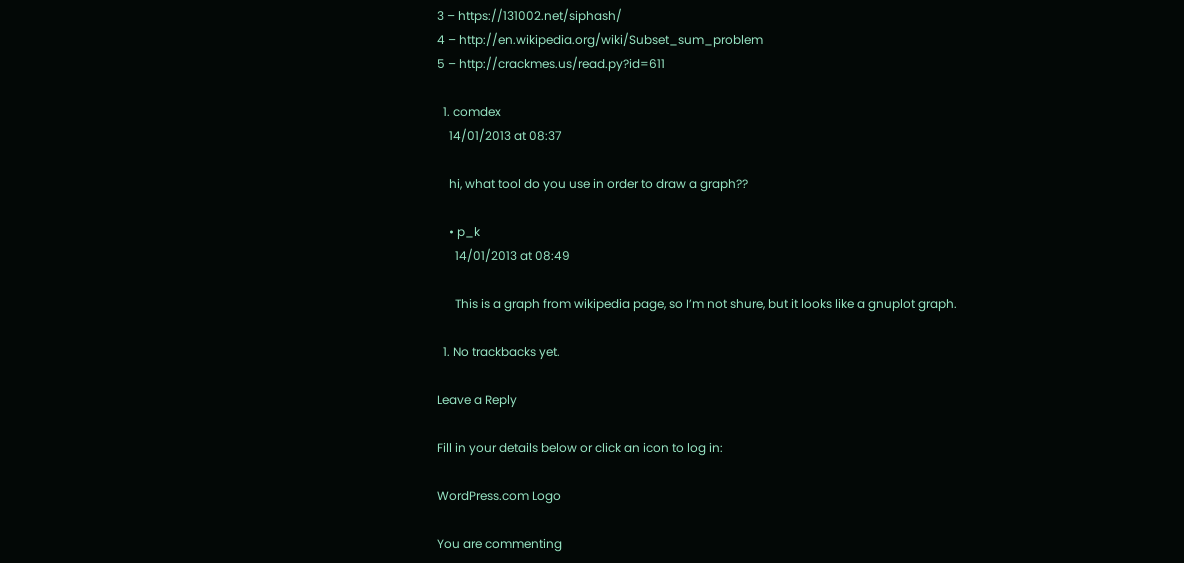3 – https://131002.net/siphash/
4 – http://en.wikipedia.org/wiki/Subset_sum_problem
5 – http://crackmes.us/read.py?id=611

  1. comdex
    14/01/2013 at 08:37

    hi, what tool do you use in order to draw a graph??

    • p_k
      14/01/2013 at 08:49

      This is a graph from wikipedia page, so I’m not shure, but it looks like a gnuplot graph.

  1. No trackbacks yet.

Leave a Reply

Fill in your details below or click an icon to log in:

WordPress.com Logo

You are commenting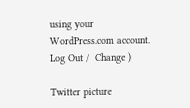using your WordPress.com account. Log Out /  Change )

Twitter picture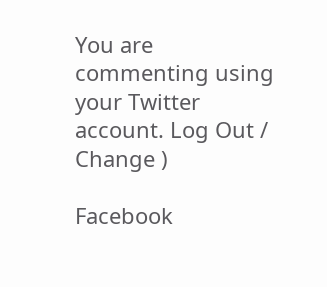You are commenting using your Twitter account. Log Out /  Change )

Facebook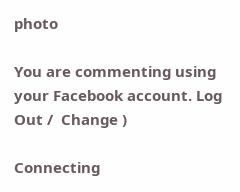photo

You are commenting using your Facebook account. Log Out /  Change )

Connecting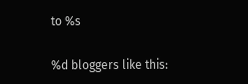to %s

%d bloggers like this: